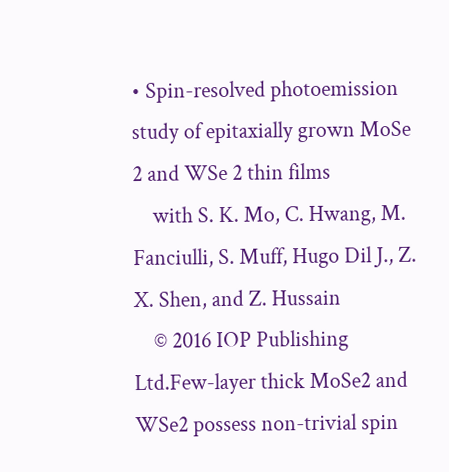• Spin-resolved photoemission study of epitaxially grown MoSe 2 and WSe 2 thin films
    with S. K. Mo, C. Hwang, M. Fanciulli, S. Muff, Hugo Dil J., Z. X. Shen, and Z. Hussain
    © 2016 IOP Publishing Ltd.Few-layer thick MoSe2 and WSe2 possess non-trivial spin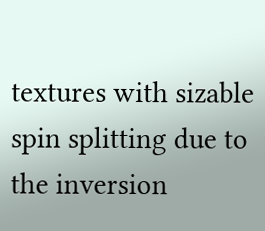textures with sizable spin splitting due to the inversion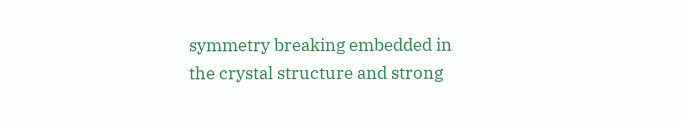symmetry breaking embedded in the crystal structure and strong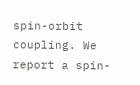spin-orbit coupling. We report a spin-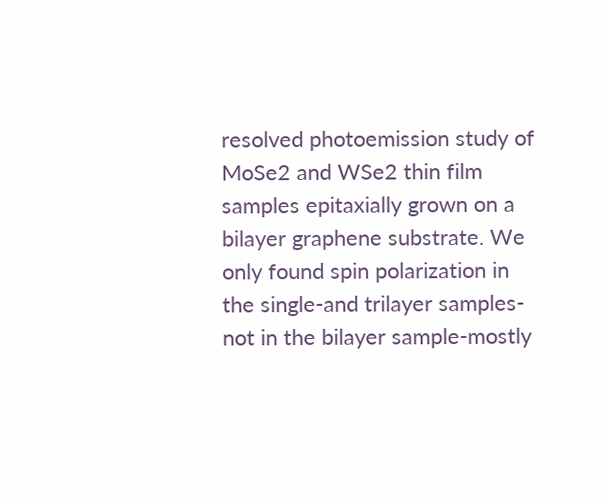resolved photoemission study of MoSe2 and WSe2 thin film samples epitaxially grown on a bilayer graphene substrate. We only found spin polarization in the single-and trilayer samples-not in the bilayer sample-mostly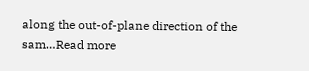along the out-of-plane direction of the sam…Read more